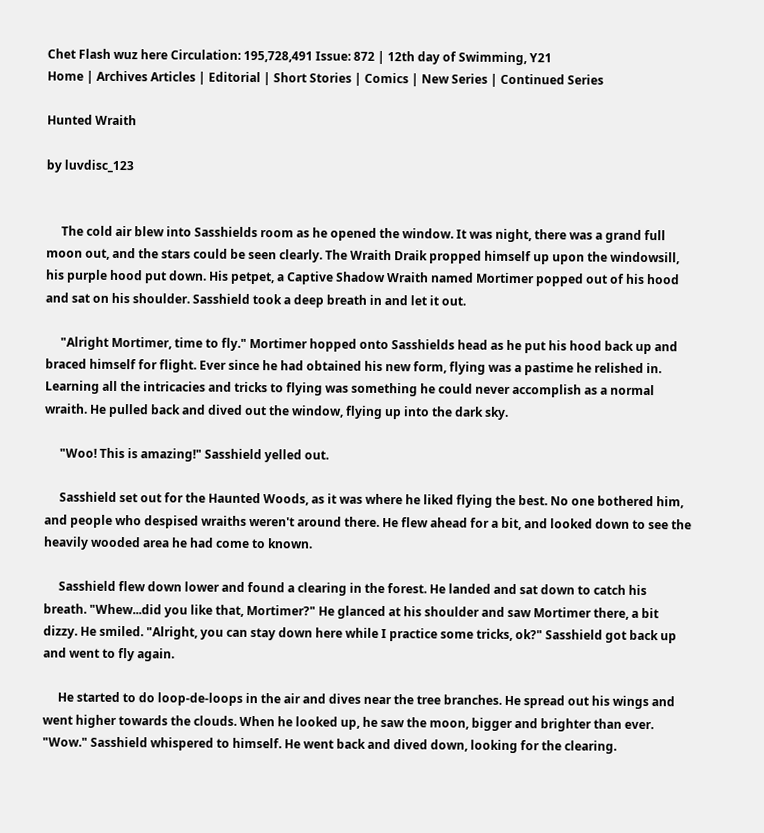Chet Flash wuz here Circulation: 195,728,491 Issue: 872 | 12th day of Swimming, Y21
Home | Archives Articles | Editorial | Short Stories | Comics | New Series | Continued Series

Hunted Wraith

by luvdisc_123


     The cold air blew into Sasshields room as he opened the window. It was night, there was a grand full moon out, and the stars could be seen clearly. The Wraith Draik propped himself up upon the windowsill, his purple hood put down. His petpet, a Captive Shadow Wraith named Mortimer popped out of his hood and sat on his shoulder. Sasshield took a deep breath in and let it out.

     "Alright Mortimer, time to fly." Mortimer hopped onto Sasshields head as he put his hood back up and braced himself for flight. Ever since he had obtained his new form, flying was a pastime he relished in. Learning all the intricacies and tricks to flying was something he could never accomplish as a normal wraith. He pulled back and dived out the window, flying up into the dark sky.

     "Woo! This is amazing!" Sasshield yelled out.

     Sasshield set out for the Haunted Woods, as it was where he liked flying the best. No one bothered him, and people who despised wraiths weren't around there. He flew ahead for a bit, and looked down to see the heavily wooded area he had come to known.

     Sasshield flew down lower and found a clearing in the forest. He landed and sat down to catch his breath. "Whew...did you like that, Mortimer?" He glanced at his shoulder and saw Mortimer there, a bit dizzy. He smiled. "Alright, you can stay down here while I practice some tricks, ok?" Sasshield got back up and went to fly again.

     He started to do loop-de-loops in the air and dives near the tree branches. He spread out his wings and went higher towards the clouds. When he looked up, he saw the moon, bigger and brighter than ever. "Wow." Sasshield whispered to himself. He went back and dived down, looking for the clearing.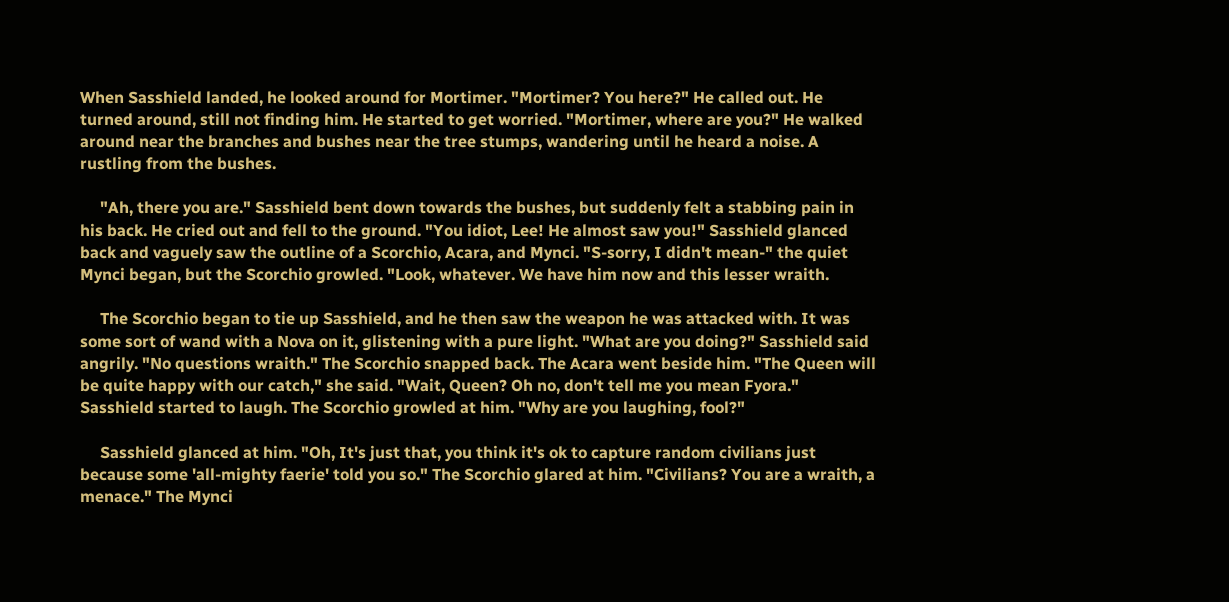When Sasshield landed, he looked around for Mortimer. "Mortimer? You here?" He called out. He turned around, still not finding him. He started to get worried. "Mortimer, where are you?" He walked around near the branches and bushes near the tree stumps, wandering until he heard a noise. A rustling from the bushes.

     "Ah, there you are." Sasshield bent down towards the bushes, but suddenly felt a stabbing pain in his back. He cried out and fell to the ground. "You idiot, Lee! He almost saw you!" Sasshield glanced back and vaguely saw the outline of a Scorchio, Acara, and Mynci. "S-sorry, I didn't mean-" the quiet Mynci began, but the Scorchio growled. "Look, whatever. We have him now and this lesser wraith.

     The Scorchio began to tie up Sasshield, and he then saw the weapon he was attacked with. It was some sort of wand with a Nova on it, glistening with a pure light. "What are you doing?" Sasshield said angrily. "No questions wraith." The Scorchio snapped back. The Acara went beside him. "The Queen will be quite happy with our catch," she said. "Wait, Queen? Oh no, don't tell me you mean Fyora." Sasshield started to laugh. The Scorchio growled at him. "Why are you laughing, fool?"

     Sasshield glanced at him. "Oh, It's just that, you think it's ok to capture random civilians just because some 'all-mighty faerie' told you so." The Scorchio glared at him. "Civilians? You are a wraith, a menace." The Mynci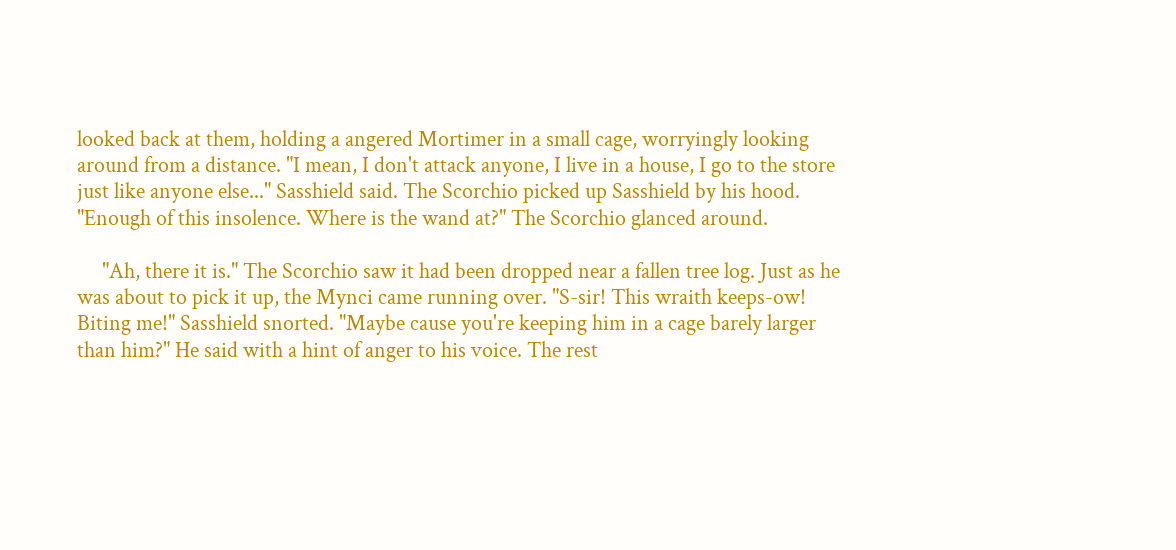looked back at them, holding a angered Mortimer in a small cage, worryingly looking around from a distance. "I mean, I don't attack anyone, I live in a house, I go to the store just like anyone else..." Sasshield said. The Scorchio picked up Sasshield by his hood. "Enough of this insolence. Where is the wand at?" The Scorchio glanced around.

     "Ah, there it is." The Scorchio saw it had been dropped near a fallen tree log. Just as he was about to pick it up, the Mynci came running over. "S-sir! This wraith keeps-ow! Biting me!" Sasshield snorted. "Maybe cause you're keeping him in a cage barely larger than him?" He said with a hint of anger to his voice. The rest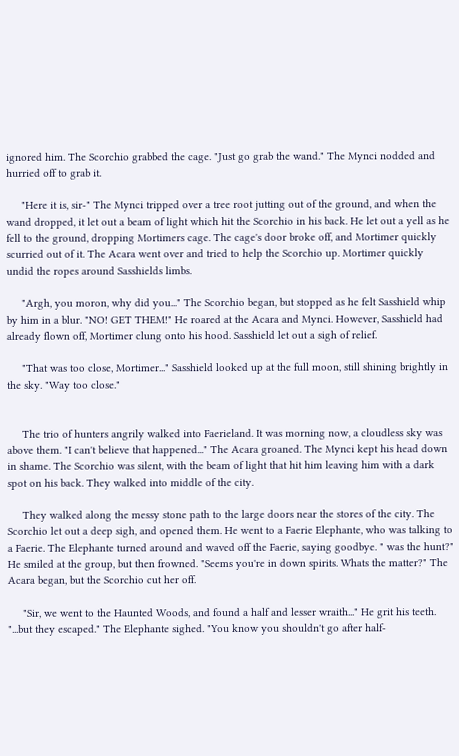ignored him. The Scorchio grabbed the cage. "Just go grab the wand." The Mynci nodded and hurried off to grab it.

     "Here it is, sir-" The Mynci tripped over a tree root jutting out of the ground, and when the wand dropped, it let out a beam of light which hit the Scorchio in his back. He let out a yell as he fell to the ground, dropping Mortimers cage. The cage's door broke off, and Mortimer quickly scurried out of it. The Acara went over and tried to help the Scorchio up. Mortimer quickly undid the ropes around Sasshields limbs.

     "Argh, you moron, why did you..." The Scorchio began, but stopped as he felt Sasshield whip by him in a blur. "NO! GET THEM!" He roared at the Acara and Mynci. However, Sasshield had already flown off, Mortimer clung onto his hood. Sasshield let out a sigh of relief.

     "That was too close, Mortimer..." Sasshield looked up at the full moon, still shining brightly in the sky. "Way too close."


     The trio of hunters angrily walked into Faerieland. It was morning now, a cloudless sky was above them. "I can't believe that happened..." The Acara groaned. The Mynci kept his head down in shame. The Scorchio was silent, with the beam of light that hit him leaving him with a dark spot on his back. They walked into middle of the city.

     They walked along the messy stone path to the large doors near the stores of the city. The Scorchio let out a deep sigh, and opened them. He went to a Faerie Elephante, who was talking to a Faerie. The Elephante turned around and waved off the Faerie, saying goodbye. " was the hunt?" He smiled at the group, but then frowned. "Seems you're in down spirits. Whats the matter?" The Acara began, but the Scorchio cut her off.

     "Sir, we went to the Haunted Woods, and found a half and lesser wraith..." He grit his teeth. "...but they escaped." The Elephante sighed. "You know you shouldn't go after half-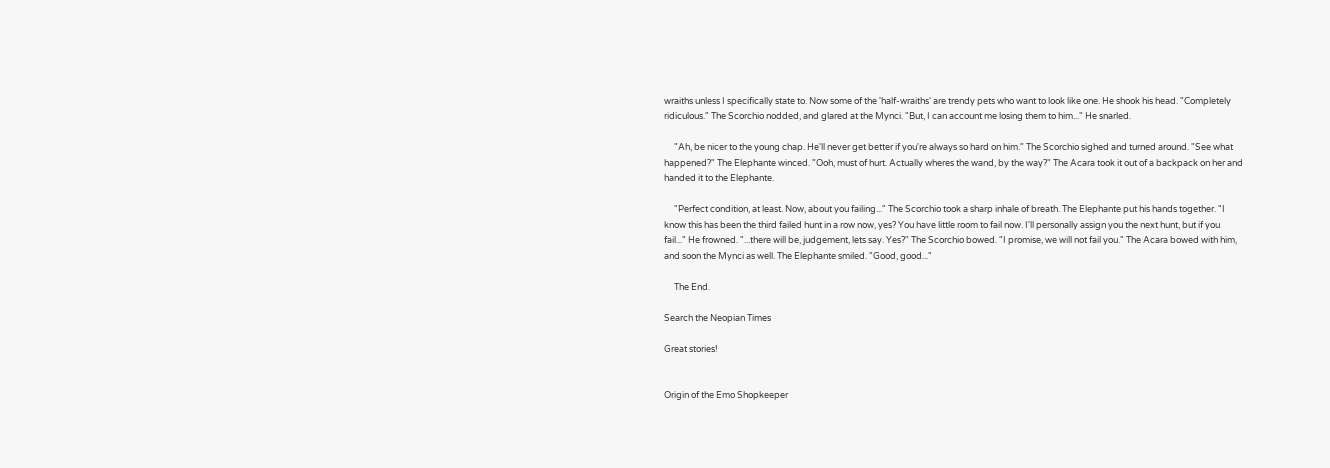wraiths unless I specifically state to. Now some of the 'half-wraiths' are trendy pets who want to look like one. He shook his head. "Completely ridiculous." The Scorchio nodded, and glared at the Mynci. "But, I can account me losing them to him..." He snarled.

     "Ah, be nicer to the young chap. He'll never get better if you're always so hard on him." The Scorchio sighed and turned around. "See what happened?" The Elephante winced. "Ooh, must of hurt. Actually wheres the wand, by the way?" The Acara took it out of a backpack on her and handed it to the Elephante.

     "Perfect condition, at least. Now, about you failing..." The Scorchio took a sharp inhale of breath. The Elephante put his hands together. "I know this has been the third failed hunt in a row now, yes? You have little room to fail now. I'll personally assign you the next hunt, but if you fail..." He frowned. "...there will be, judgement, lets say. Yes?" The Scorchio bowed. "I promise, we will not fail you." The Acara bowed with him, and soon the Mynci as well. The Elephante smiled. "Good, good..."

     The End.

Search the Neopian Times

Great stories!


Origin of the Emo Shopkeeper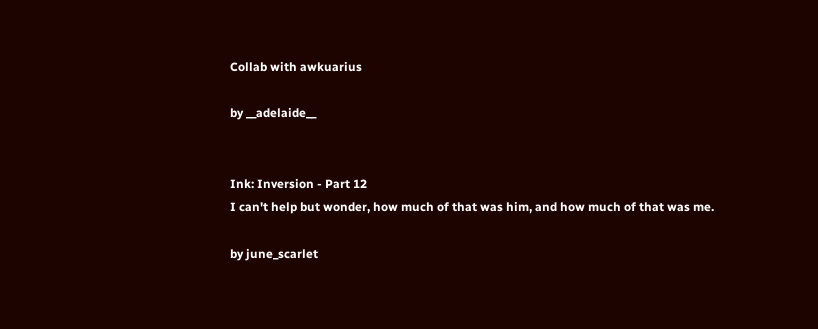Collab with awkuarius

by __adelaide__


Ink: Inversion - Part 12
I can't help but wonder, how much of that was him, and how much of that was me.

by june_scarlet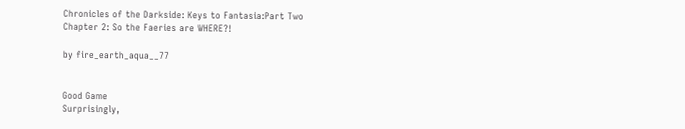Chronicles of the Darkside: Keys to Fantasia:Part Two
Chapter 2: So the Faeries are WHERE?!

by fire_earth_aqua__77


Good Game
Surprisingly,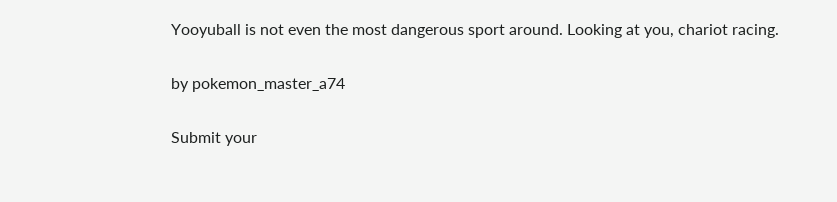Yooyuball is not even the most dangerous sport around. Looking at you, chariot racing.

by pokemon_master_a74

Submit your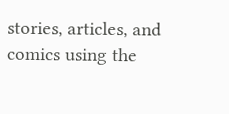stories, articles, and comics using the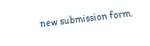new submission form.